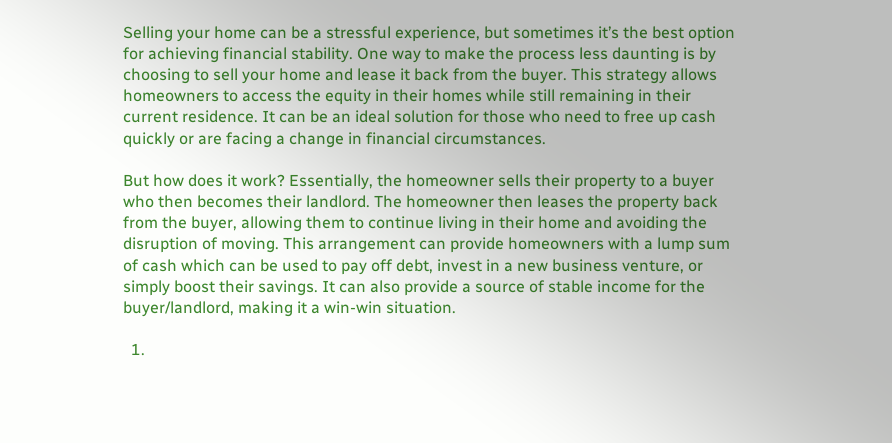Selling your home can be a stressful experience, but sometimes it’s the best option for achieving financial stability. One way to make the process less daunting is by choosing to sell your home and lease it back from the buyer. This strategy allows homeowners to access the equity in their homes while still remaining in their current residence. It can be an ideal solution for those who need to free up cash quickly or are facing a change in financial circumstances.

But how does it work? Essentially, the homeowner sells their property to a buyer who then becomes their landlord. The homeowner then leases the property back from the buyer, allowing them to continue living in their home and avoiding the disruption of moving. This arrangement can provide homeowners with a lump sum of cash which can be used to pay off debt, invest in a new business venture, or simply boost their savings. It can also provide a source of stable income for the buyer/landlord, making it a win-win situation.

  1.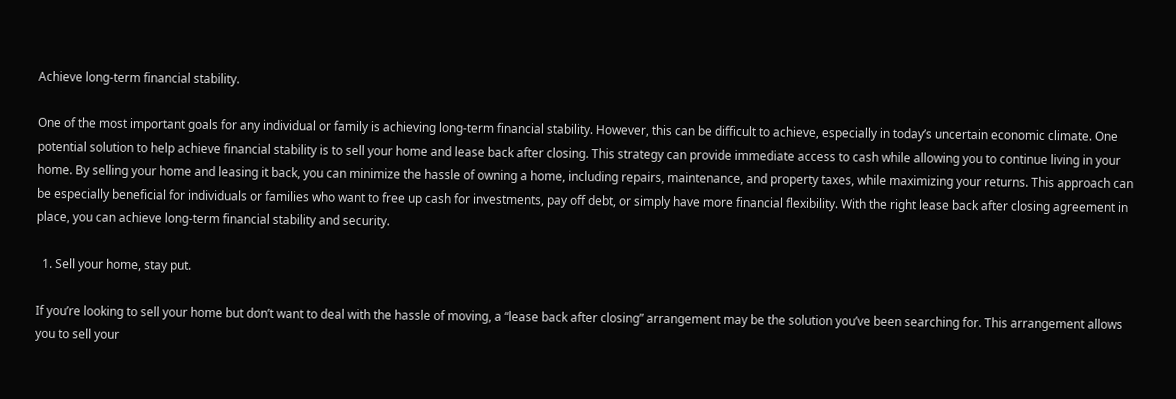Achieve long-term financial stability.

One of the most important goals for any individual or family is achieving long-term financial stability. However, this can be difficult to achieve, especially in today’s uncertain economic climate. One potential solution to help achieve financial stability is to sell your home and lease back after closing. This strategy can provide immediate access to cash while allowing you to continue living in your home. By selling your home and leasing it back, you can minimize the hassle of owning a home, including repairs, maintenance, and property taxes, while maximizing your returns. This approach can be especially beneficial for individuals or families who want to free up cash for investments, pay off debt, or simply have more financial flexibility. With the right lease back after closing agreement in place, you can achieve long-term financial stability and security.

  1. Sell your home, stay put.

If you’re looking to sell your home but don’t want to deal with the hassle of moving, a “lease back after closing” arrangement may be the solution you’ve been searching for. This arrangement allows you to sell your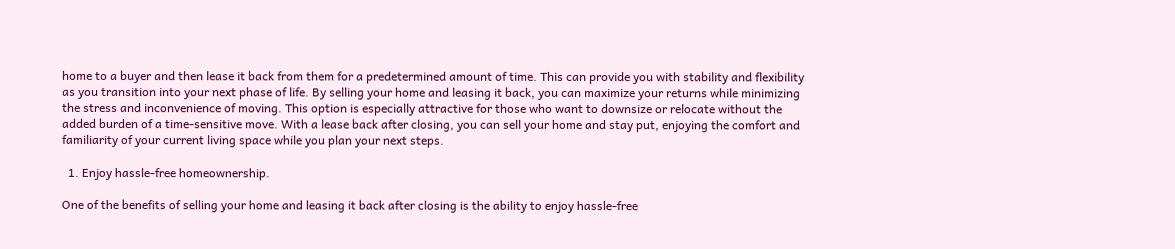home to a buyer and then lease it back from them for a predetermined amount of time. This can provide you with stability and flexibility as you transition into your next phase of life. By selling your home and leasing it back, you can maximize your returns while minimizing the stress and inconvenience of moving. This option is especially attractive for those who want to downsize or relocate without the added burden of a time-sensitive move. With a lease back after closing, you can sell your home and stay put, enjoying the comfort and familiarity of your current living space while you plan your next steps.

  1. Enjoy hassle-free homeownership.

One of the benefits of selling your home and leasing it back after closing is the ability to enjoy hassle-free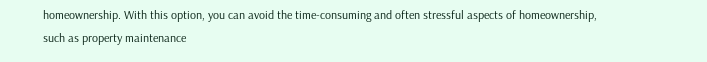homeownership. With this option, you can avoid the time-consuming and often stressful aspects of homeownership, such as property maintenance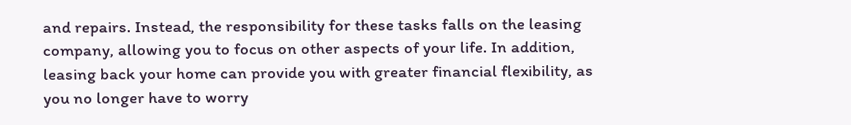and repairs. Instead, the responsibility for these tasks falls on the leasing company, allowing you to focus on other aspects of your life. In addition, leasing back your home can provide you with greater financial flexibility, as you no longer have to worry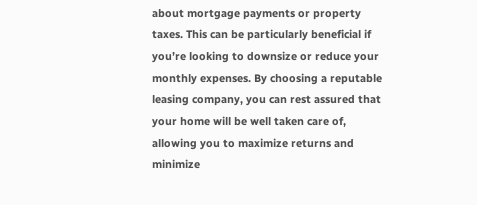about mortgage payments or property taxes. This can be particularly beneficial if you’re looking to downsize or reduce your monthly expenses. By choosing a reputable leasing company, you can rest assured that your home will be well taken care of, allowing you to maximize returns and minimize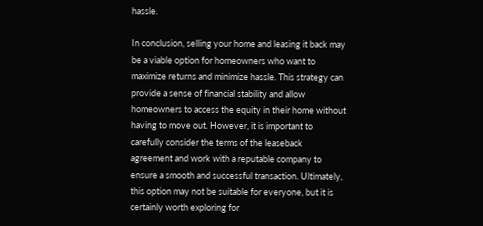hassle.

In conclusion, selling your home and leasing it back may be a viable option for homeowners who want to maximize returns and minimize hassle. This strategy can provide a sense of financial stability and allow homeowners to access the equity in their home without having to move out. However, it is important to carefully consider the terms of the leaseback agreement and work with a reputable company to ensure a smooth and successful transaction. Ultimately, this option may not be suitable for everyone, but it is certainly worth exploring for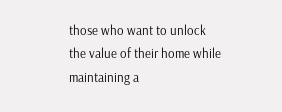those who want to unlock the value of their home while maintaining a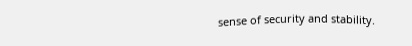sense of security and stability.